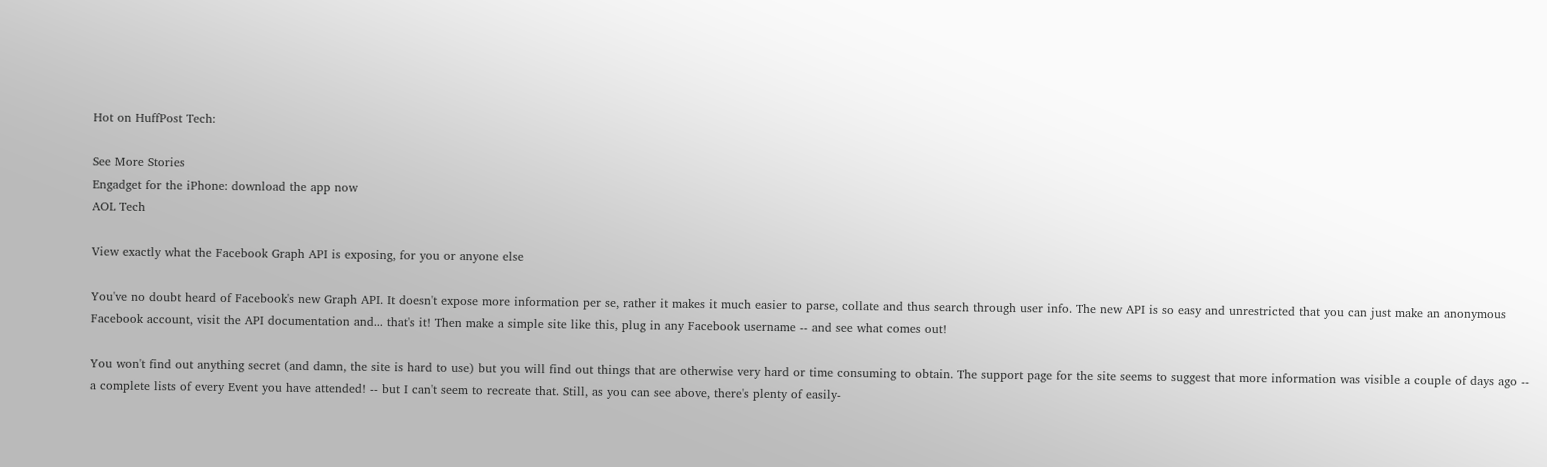Hot on HuffPost Tech:

See More Stories
Engadget for the iPhone: download the app now
AOL Tech

View exactly what the Facebook Graph API is exposing, for you or anyone else

You've no doubt heard of Facebook's new Graph API. It doesn't expose more information per se, rather it makes it much easier to parse, collate and thus search through user info. The new API is so easy and unrestricted that you can just make an anonymous Facebook account, visit the API documentation and... that's it! Then make a simple site like this, plug in any Facebook username -- and see what comes out!

You won't find out anything secret (and damn, the site is hard to use) but you will find out things that are otherwise very hard or time consuming to obtain. The support page for the site seems to suggest that more information was visible a couple of days ago -- a complete lists of every Event you have attended! -- but I can't seem to recreate that. Still, as you can see above, there's plenty of easily-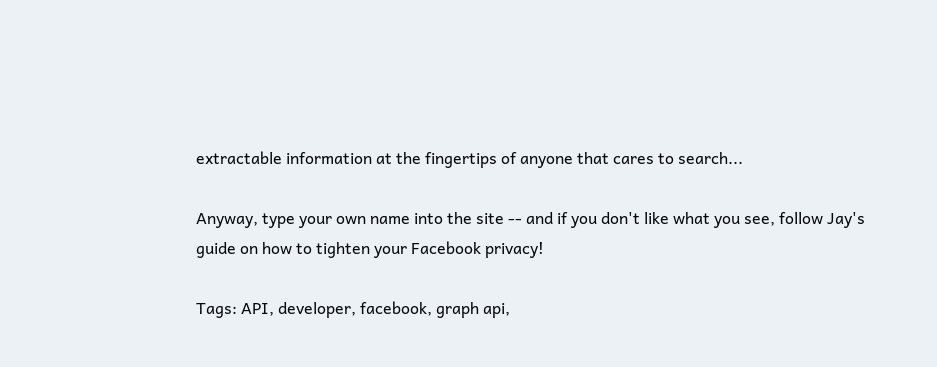extractable information at the fingertips of anyone that cares to search...

Anyway, type your own name into the site -- and if you don't like what you see, follow Jay's guide on how to tighten your Facebook privacy!

Tags: API, developer, facebook, graph api,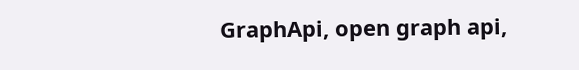GraphApi, open graph api,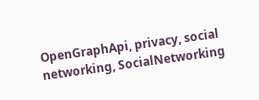OpenGraphApi, privacy, social networking, SocialNetworking